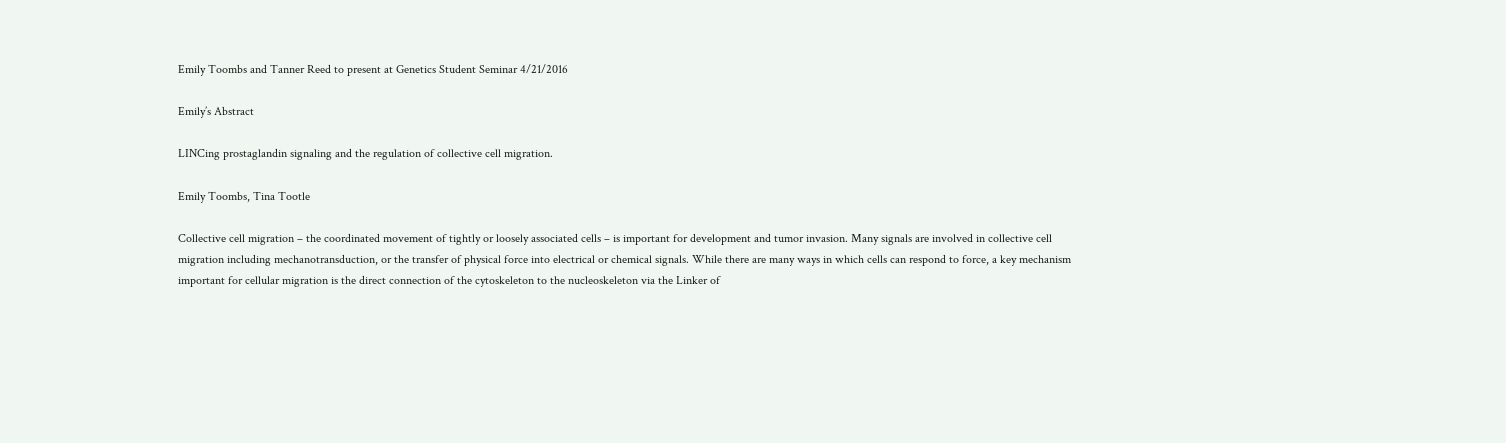Emily Toombs and Tanner Reed to present at Genetics Student Seminar 4/21/2016

Emily’s Abstract

LINCing prostaglandin signaling and the regulation of collective cell migration.

Emily Toombs, Tina Tootle

Collective cell migration – the coordinated movement of tightly or loosely associated cells – is important for development and tumor invasion. Many signals are involved in collective cell migration including mechanotransduction, or the transfer of physical force into electrical or chemical signals. While there are many ways in which cells can respond to force, a key mechanism important for cellular migration is the direct connection of the cytoskeleton to the nucleoskeleton via the Linker of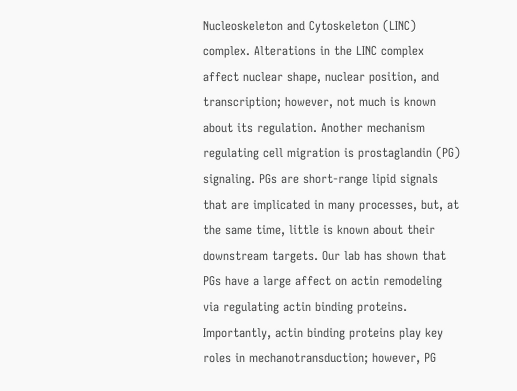Nucleoskeleton and Cytoskeleton (LINC) complex. Alterations in the LINC complex affect nuclear shape, nuclear position, and transcription; however, not much is known about its regulation. Another mechanism regulating cell migration is prostaglandin (PG) signaling. PGs are short-range lipid signals that are implicated in many processes, but, at the same time, little is known about their downstream targets. Our lab has shown that PGs have a large affect on actin remodeling via regulating actin binding proteins. Importantly, actin binding proteins play key roles in mechanotransduction; however, PG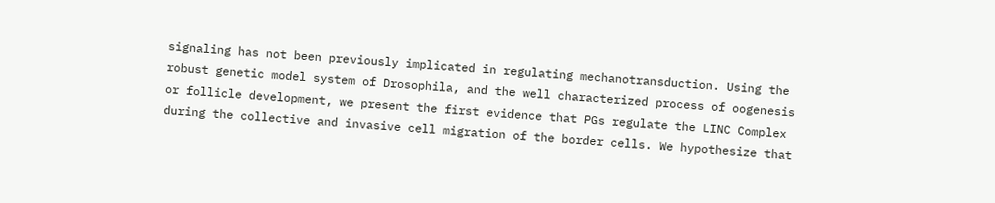signaling has not been previously implicated in regulating mechanotransduction. Using the robust genetic model system of Drosophila, and the well characterized process of oogenesis or follicle development, we present the first evidence that PGs regulate the LINC Complex during the collective and invasive cell migration of the border cells. We hypothesize that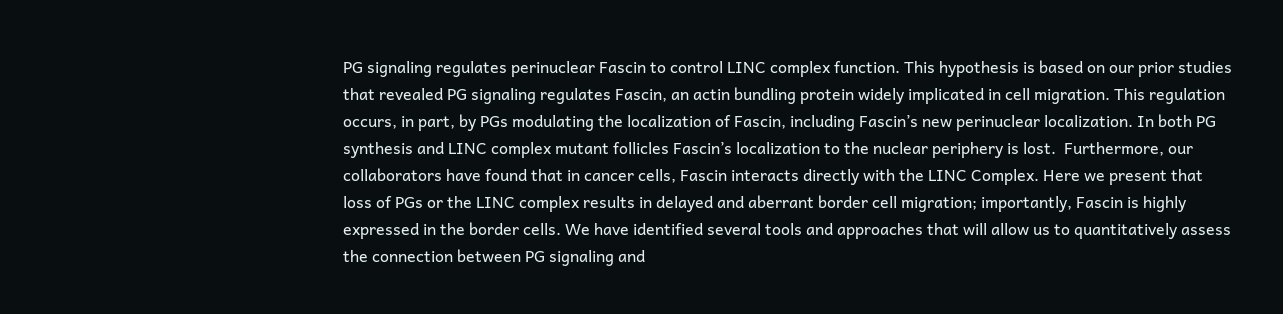PG signaling regulates perinuclear Fascin to control LINC complex function. This hypothesis is based on our prior studies that revealed PG signaling regulates Fascin, an actin bundling protein widely implicated in cell migration. This regulation occurs, in part, by PGs modulating the localization of Fascin, including Fascin’s new perinuclear localization. In both PG synthesis and LINC complex mutant follicles Fascin’s localization to the nuclear periphery is lost.  Furthermore, our collaborators have found that in cancer cells, Fascin interacts directly with the LINC Complex. Here we present that loss of PGs or the LINC complex results in delayed and aberrant border cell migration; importantly, Fascin is highly expressed in the border cells. We have identified several tools and approaches that will allow us to quantitatively assess the connection between PG signaling and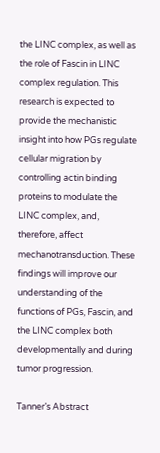the LINC complex, as well as the role of Fascin in LINC complex regulation. This research is expected to provide the mechanistic insight into how PGs regulate cellular migration by controlling actin binding proteins to modulate the LINC complex, and, therefore, affect mechanotransduction. These findings will improve our understanding of the functions of PGs, Fascin, and the LINC complex both developmentally and during tumor progression.

Tanner’s Abstract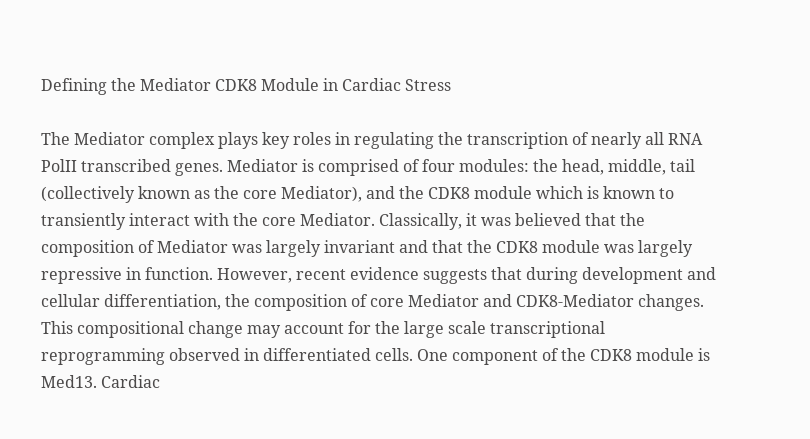Defining the Mediator CDK8 Module in Cardiac Stress

The Mediator complex plays key roles in regulating the transcription of nearly all RNA PolII transcribed genes. Mediator is comprised of four modules: the head, middle, tail (collectively known as the core Mediator), and the CDK8 module which is known to transiently interact with the core Mediator. Classically, it was believed that the composition of Mediator was largely invariant and that the CDK8 module was largely repressive in function. However, recent evidence suggests that during development and cellular differentiation, the composition of core Mediator and CDK8-Mediator changes. This compositional change may account for the large scale transcriptional reprogramming observed in differentiated cells. One component of the CDK8 module is Med13. Cardiac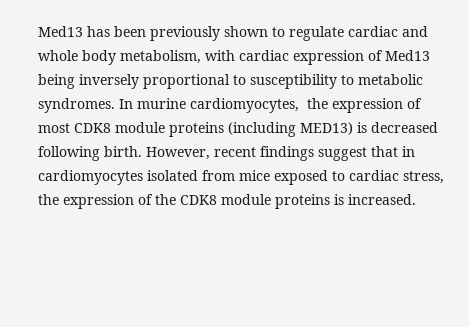Med13 has been previously shown to regulate cardiac and whole body metabolism, with cardiac expression of Med13 being inversely proportional to susceptibility to metabolic syndromes. In murine cardiomyocytes,  the expression of most CDK8 module proteins (including MED13) is decreased following birth. However, recent findings suggest that in cardiomyocytes isolated from mice exposed to cardiac stress, the expression of the CDK8 module proteins is increased.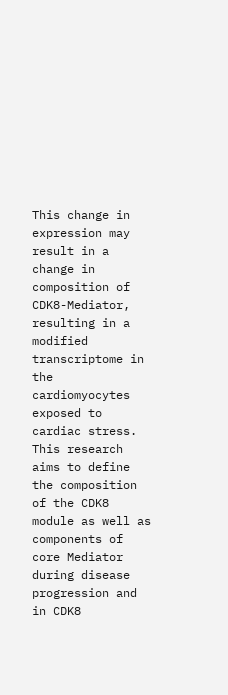This change in expression may result in a change in composition of CDK8-Mediator, resulting in a modified transcriptome in the cardiomyocytes exposed to cardiac stress. This research aims to define the composition of the CDK8 module as well as components of core Mediator during disease progression and in CDK8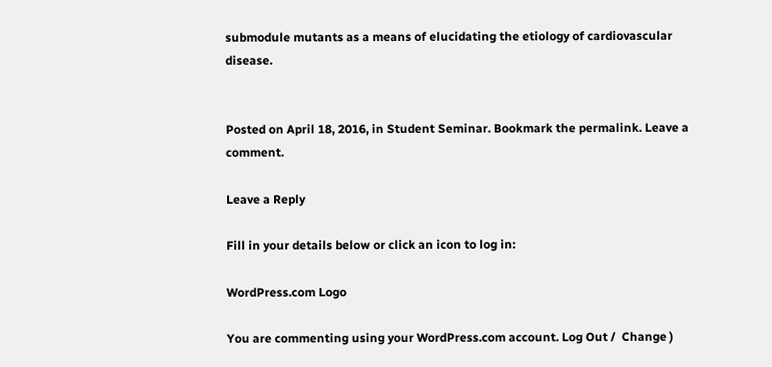submodule mutants as a means of elucidating the etiology of cardiovascular disease.


Posted on April 18, 2016, in Student Seminar. Bookmark the permalink. Leave a comment.

Leave a Reply

Fill in your details below or click an icon to log in:

WordPress.com Logo

You are commenting using your WordPress.com account. Log Out /  Change )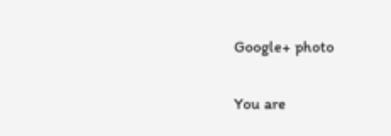Google+ photo

You are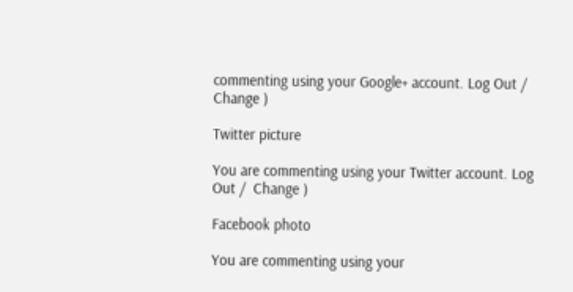commenting using your Google+ account. Log Out /  Change )

Twitter picture

You are commenting using your Twitter account. Log Out /  Change )

Facebook photo

You are commenting using your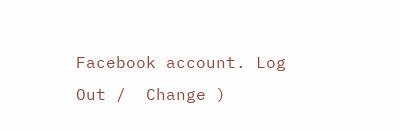Facebook account. Log Out /  Change )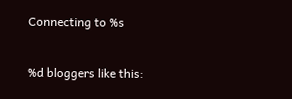Connecting to %s

%d bloggers like this: